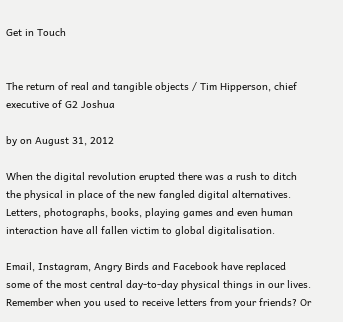Get in Touch


The return of real and tangible objects / Tim Hipperson, chief executive of G2 Joshua

by on August 31, 2012

When the digital revolution erupted there was a rush to ditch the physical in place of the new fangled digital alternatives. Letters, photographs, books, playing games and even human interaction have all fallen victim to global digitalisation.

Email, Instagram, Angry Birds and Facebook have replaced some of the most central day-to-day physical things in our lives. Remember when you used to receive letters from your friends? Or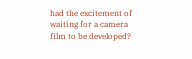had the excitement of waiting for a camera film to be developed?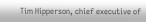Tim Hipperson, chief executive of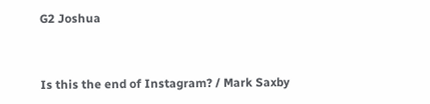G2 Joshua


Is this the end of Instagram? / Mark Saxby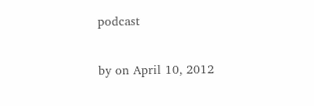podcast

by on April 10, 2012